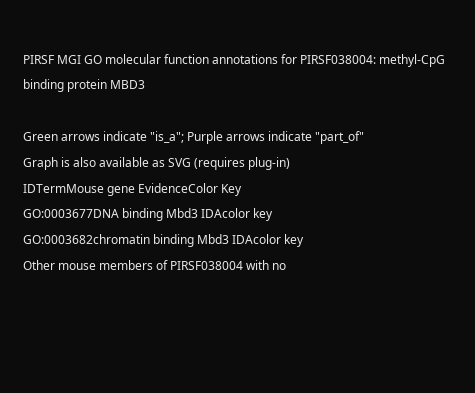PIRSF MGI GO molecular function annotations for PIRSF038004: methyl-CpG binding protein MBD3

Green arrows indicate "is_a"; Purple arrows indicate "part_of"
Graph is also available as SVG (requires plug-in)
IDTermMouse gene EvidenceColor Key
GO:0003677DNA binding Mbd3 IDAcolor key
GO:0003682chromatin binding Mbd3 IDAcolor key
Other mouse members of PIRSF038004 with no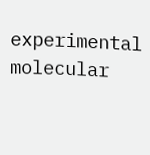experimental molecular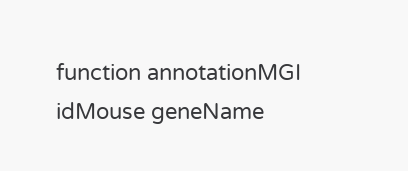function annotationMGI idMouse geneName